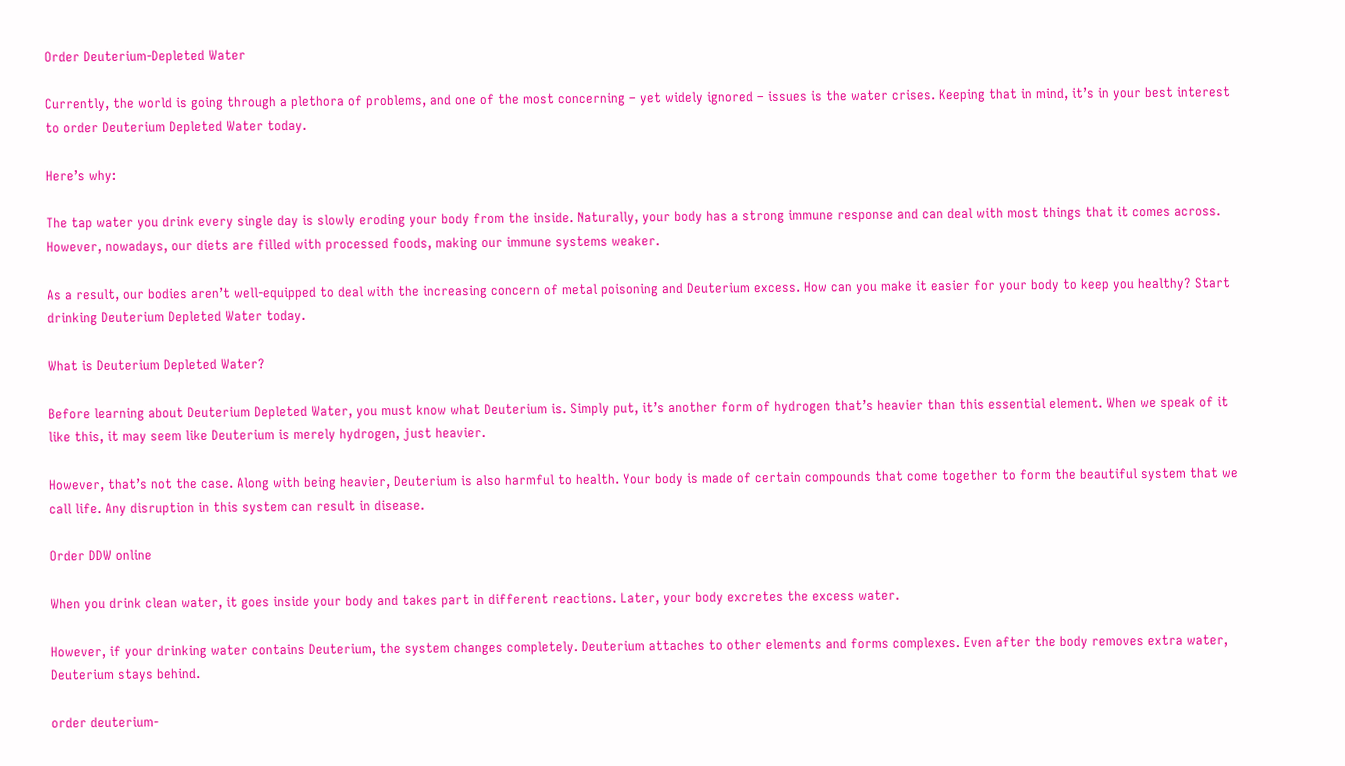Order Deuterium-Depleted Water

Currently, the world is going through a plethora of problems, and one of the most concerning – yet widely ignored – issues is the water crises. Keeping that in mind, it’s in your best interest to order Deuterium Depleted Water today.

Here’s why:

The tap water you drink every single day is slowly eroding your body from the inside. Naturally, your body has a strong immune response and can deal with most things that it comes across. However, nowadays, our diets are filled with processed foods, making our immune systems weaker.

As a result, our bodies aren’t well-equipped to deal with the increasing concern of metal poisoning and Deuterium excess. How can you make it easier for your body to keep you healthy? Start drinking Deuterium Depleted Water today.

What is Deuterium Depleted Water?

Before learning about Deuterium Depleted Water, you must know what Deuterium is. Simply put, it’s another form of hydrogen that’s heavier than this essential element. When we speak of it like this, it may seem like Deuterium is merely hydrogen, just heavier.

However, that’s not the case. Along with being heavier, Deuterium is also harmful to health. Your body is made of certain compounds that come together to form the beautiful system that we call life. Any disruption in this system can result in disease.

Order DDW online

When you drink clean water, it goes inside your body and takes part in different reactions. Later, your body excretes the excess water.

However, if your drinking water contains Deuterium, the system changes completely. Deuterium attaches to other elements and forms complexes. Even after the body removes extra water, Deuterium stays behind.

order deuterium-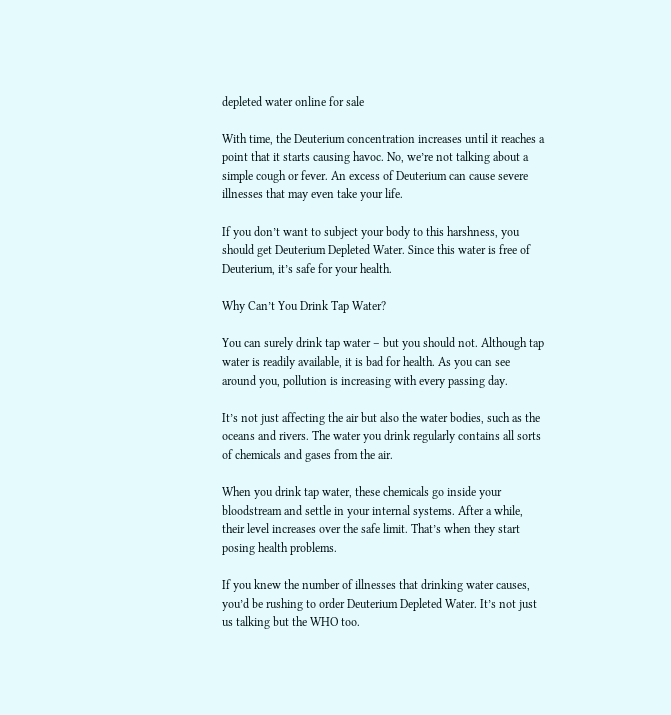depleted water online for sale

With time, the Deuterium concentration increases until it reaches a point that it starts causing havoc. No, we’re not talking about a simple cough or fever. An excess of Deuterium can cause severe illnesses that may even take your life.

If you don’t want to subject your body to this harshness, you should get Deuterium Depleted Water. Since this water is free of Deuterium, it’s safe for your health.

Why Can’t You Drink Tap Water?

You can surely drink tap water – but you should not. Although tap water is readily available, it is bad for health. As you can see around you, pollution is increasing with every passing day.

It’s not just affecting the air but also the water bodies, such as the oceans and rivers. The water you drink regularly contains all sorts of chemicals and gases from the air.

When you drink tap water, these chemicals go inside your bloodstream and settle in your internal systems. After a while, their level increases over the safe limit. That’s when they start posing health problems.

If you knew the number of illnesses that drinking water causes, you’d be rushing to order Deuterium Depleted Water. It’s not just us talking but the WHO too.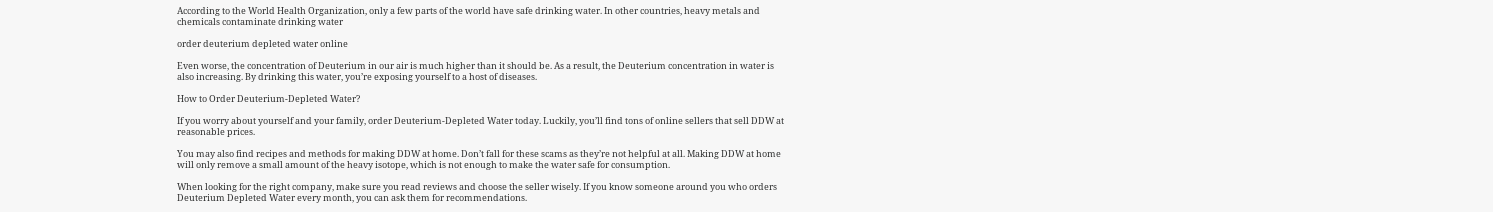According to the World Health Organization, only a few parts of the world have safe drinking water. In other countries, heavy metals and chemicals contaminate drinking water

order deuterium depleted water online

Even worse, the concentration of Deuterium in our air is much higher than it should be. As a result, the Deuterium concentration in water is also increasing. By drinking this water, you’re exposing yourself to a host of diseases.

How to Order Deuterium-Depleted Water?

If you worry about yourself and your family, order Deuterium-Depleted Water today. Luckily, you’ll find tons of online sellers that sell DDW at reasonable prices.

You may also find recipes and methods for making DDW at home. Don’t fall for these scams as they’re not helpful at all. Making DDW at home will only remove a small amount of the heavy isotope, which is not enough to make the water safe for consumption.

When looking for the right company, make sure you read reviews and choose the seller wisely. If you know someone around you who orders Deuterium Depleted Water every month, you can ask them for recommendations.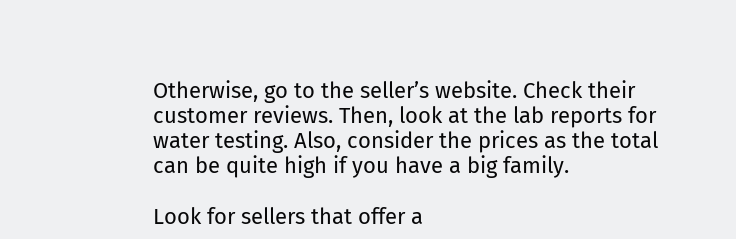Otherwise, go to the seller’s website. Check their customer reviews. Then, look at the lab reports for water testing. Also, consider the prices as the total can be quite high if you have a big family.

Look for sellers that offer a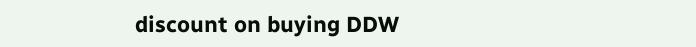discount on buying DDW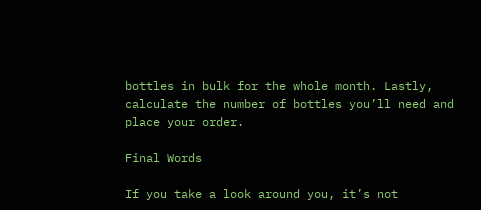bottles in bulk for the whole month. Lastly, calculate the number of bottles you’ll need and place your order.

Final Words

If you take a look around you, it’s not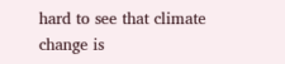hard to see that climate change is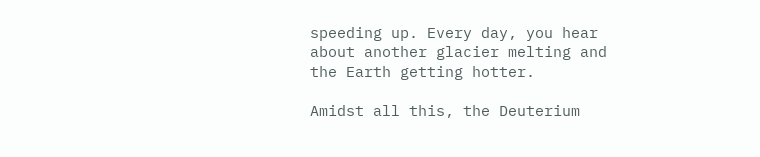speeding up. Every day, you hear about another glacier melting and the Earth getting hotter.

Amidst all this, the Deuterium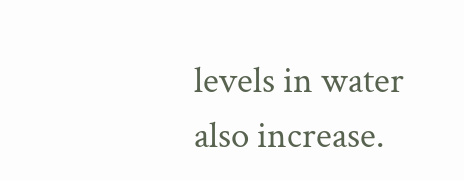levels in water also increase.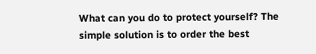What can you do to protect yourself? The simple solution is to order the best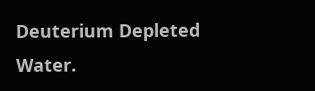Deuterium Depleted Water.